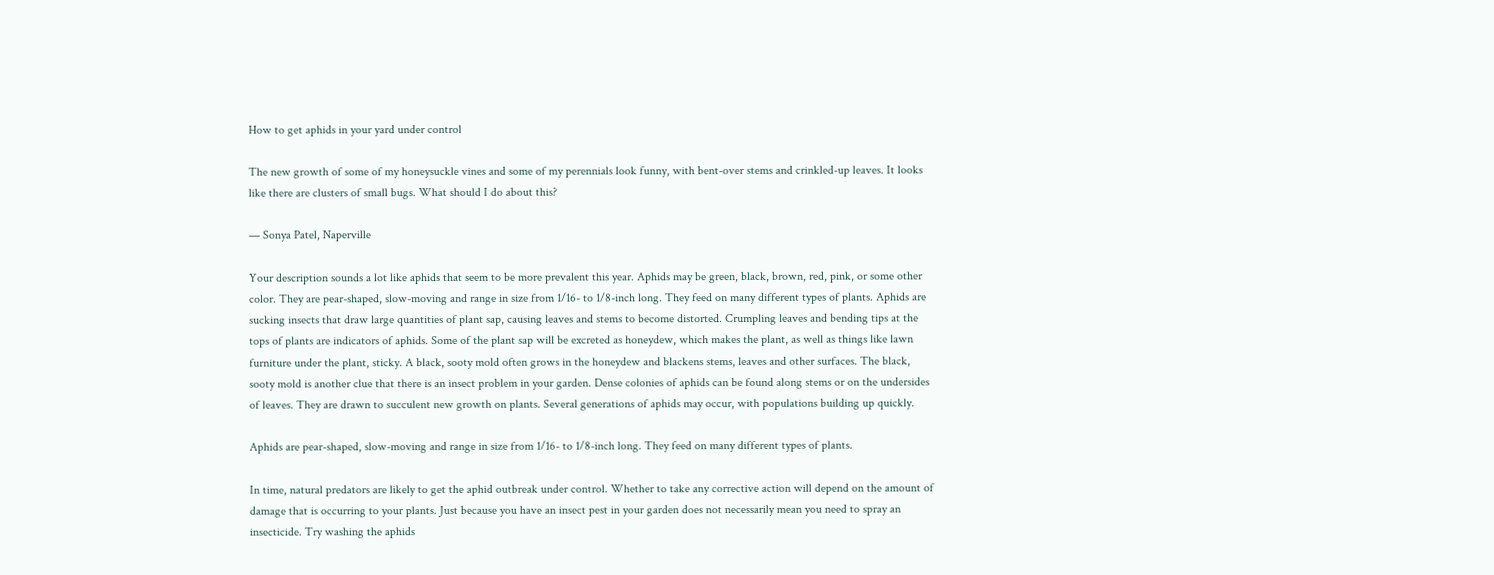How to get aphids in your yard under control

The new growth of some of my honeysuckle vines and some of my perennials look funny, with bent-over stems and crinkled-up leaves. It looks like there are clusters of small bugs. What should I do about this?

— Sonya Patel, Naperville

Your description sounds a lot like aphids that seem to be more prevalent this year. Aphids may be green, black, brown, red, pink, or some other color. They are pear-shaped, slow-moving and range in size from 1/16- to 1/8-inch long. They feed on many different types of plants. Aphids are sucking insects that draw large quantities of plant sap, causing leaves and stems to become distorted. Crumpling leaves and bending tips at the tops of plants are indicators of aphids. Some of the plant sap will be excreted as honeydew, which makes the plant, as well as things like lawn furniture under the plant, sticky. A black, sooty mold often grows in the honeydew and blackens stems, leaves and other surfaces. The black, sooty mold is another clue that there is an insect problem in your garden. Dense colonies of aphids can be found along stems or on the undersides of leaves. They are drawn to succulent new growth on plants. Several generations of aphids may occur, with populations building up quickly.

Aphids are pear-shaped, slow-moving and range in size from 1/16- to 1/8-inch long. They feed on many different types of plants.

In time, natural predators are likely to get the aphid outbreak under control. Whether to take any corrective action will depend on the amount of damage that is occurring to your plants. Just because you have an insect pest in your garden does not necessarily mean you need to spray an insecticide. Try washing the aphids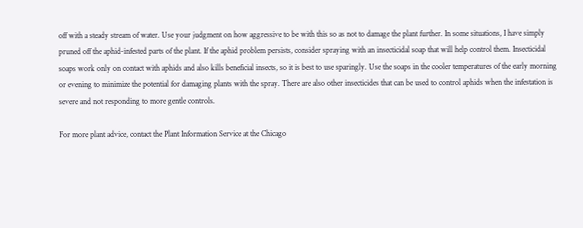off with a steady stream of water. Use your judgment on how aggressive to be with this so as not to damage the plant further. In some situations, I have simply pruned off the aphid-infested parts of the plant. If the aphid problem persists, consider spraying with an insecticidal soap that will help control them. Insecticidal soaps work only on contact with aphids and also kills beneficial insects, so it is best to use sparingly. Use the soaps in the cooler temperatures of the early morning or evening to minimize the potential for damaging plants with the spray. There are also other insecticides that can be used to control aphids when the infestation is severe and not responding to more gentle controls.

For more plant advice, contact the Plant Information Service at the Chicago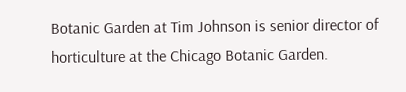Botanic Garden at Tim Johnson is senior director of horticulture at the Chicago Botanic Garden.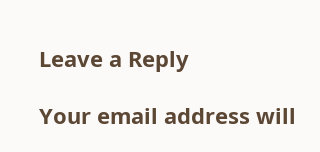Leave a Reply

Your email address will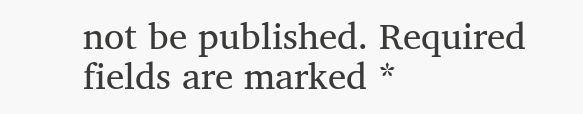not be published. Required fields are marked *